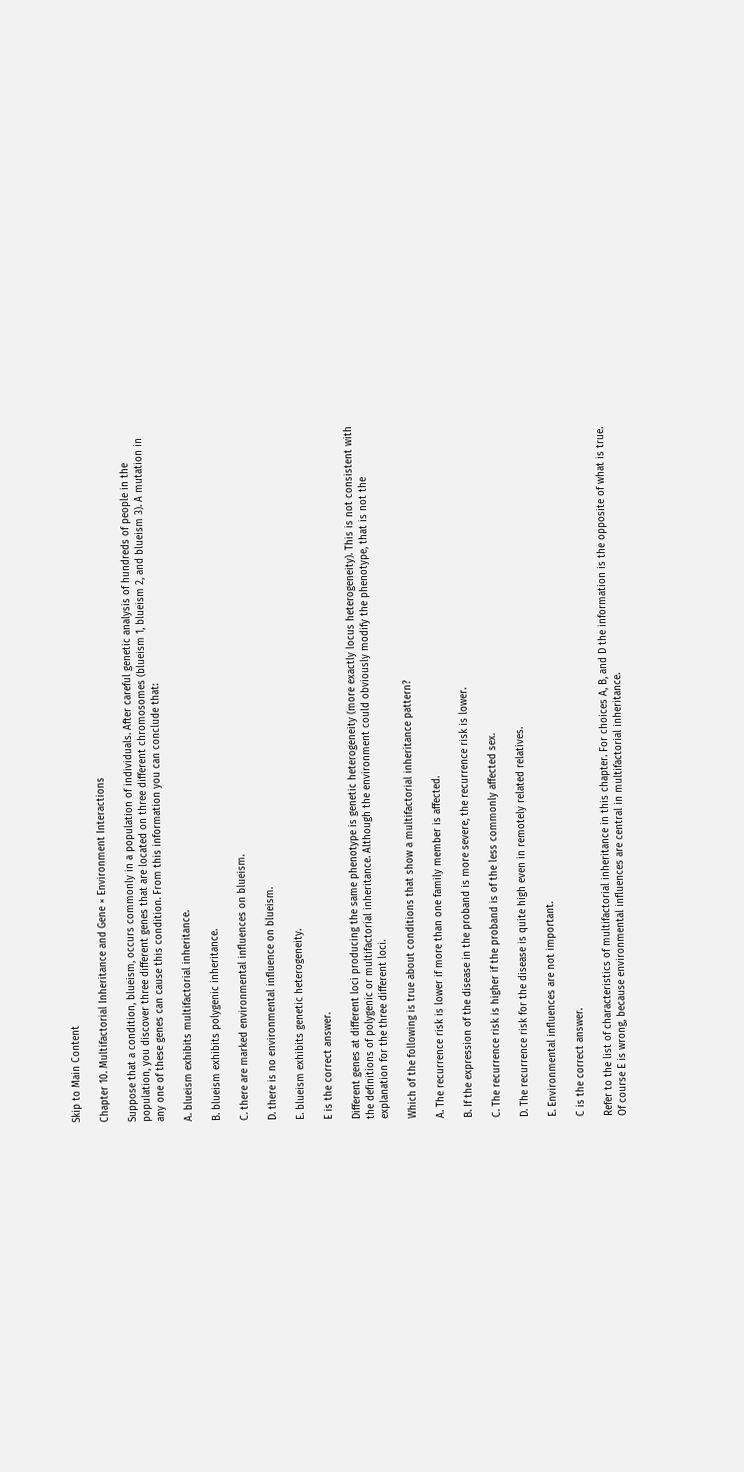Skip to Main Content

Chapter 10. Multifactorial Inheritance and Gene × Environment Interactions

Suppose that a condition, blueism, occurs commonly in a population of individuals. After careful genetic analysis of hundreds of people in the population, you discover three different genes that are located on three different chromosomes (blueism 1, blueism 2, and blueism 3). A mutation in any one of these genes can cause this condition. From this information you can conclude that:

A. blueism exhibits multifactorial inheritance.

B. blueism exhibits polygenic inheritance.

C. there are marked environmental influences on blueism.

D. there is no environmental influence on blueism.

E. blueism exhibits genetic heterogeneity.

E is the correct answer.

Different genes at different loci producing the same phenotype is genetic heterogeneity (more exactly locus heterogeneity). This is not consistent with the definitions of polygenic or multifactorial inheritance. Although the environment could obviously modify the phenotype, that is not the explanation for the three different loci.

Which of the following is true about conditions that show a multifactorial inheritance pattern?

A. The recurrence risk is lower if more than one family member is affected.

B. If the expression of the disease in the proband is more severe, the recurrence risk is lower.

C. The recurrence risk is higher if the proband is of the less commonly affected sex.

D. The recurrence risk for the disease is quite high even in remotely related relatives.

E. Environmental influences are not important.

C is the correct answer.

Refer to the list of characteristics of multifactorial inheritance in this chapter. For choices A, B, and D the information is the opposite of what is true. Of course E is wrong, because environmental influences are central in multifactorial inheritance.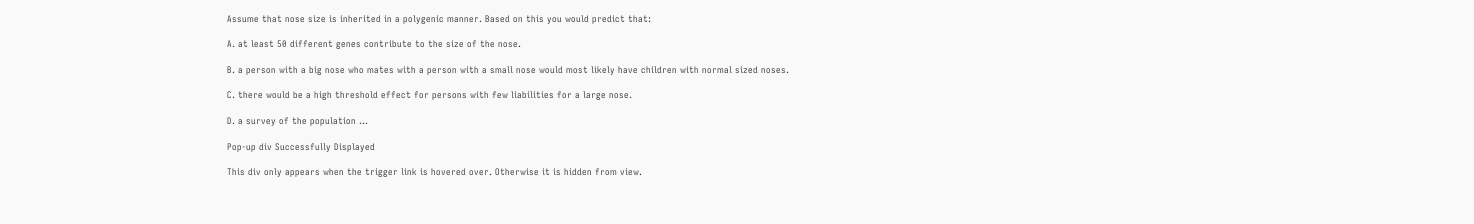Assume that nose size is inherited in a polygenic manner. Based on this you would predict that:

A. at least 50 different genes contribute to the size of the nose.

B. a person with a big nose who mates with a person with a small nose would most likely have children with normal sized noses.

C. there would be a high threshold effect for persons with few liabilities for a large nose.

D. a survey of the population ...

Pop-up div Successfully Displayed

This div only appears when the trigger link is hovered over. Otherwise it is hidden from view.